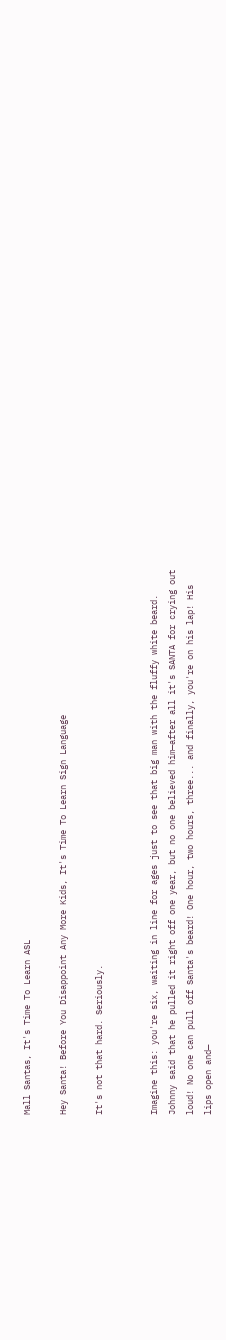Mall Santas, It's Time To Learn ASL

Hey Santa! Before You Disappoint Any More Kids, It's Time To Learn Sign Language

It's not that hard. Seriously.


Imagine this: you're six, waiting in line for ages just to see that big man with the fluffy white beard. Johnny said that he pulled it right off one year, but no one believed him—after all it's SANTA for crying out loud! No one can pull off Santa's beard! One hour, two hours, three... and finally, you're on his lap! His lips open and—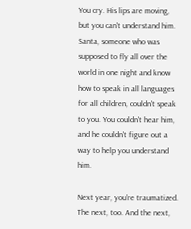You cry. His lips are moving, but you can't understand him. Santa, someone who was supposed to fly all over the world in one night and know how to speak in all languages for all children, couldn't speak to you. You couldn't hear him, and he couldn't figure out a way to help you understand him.

Next year, you're traumatized. The next, too. And the next,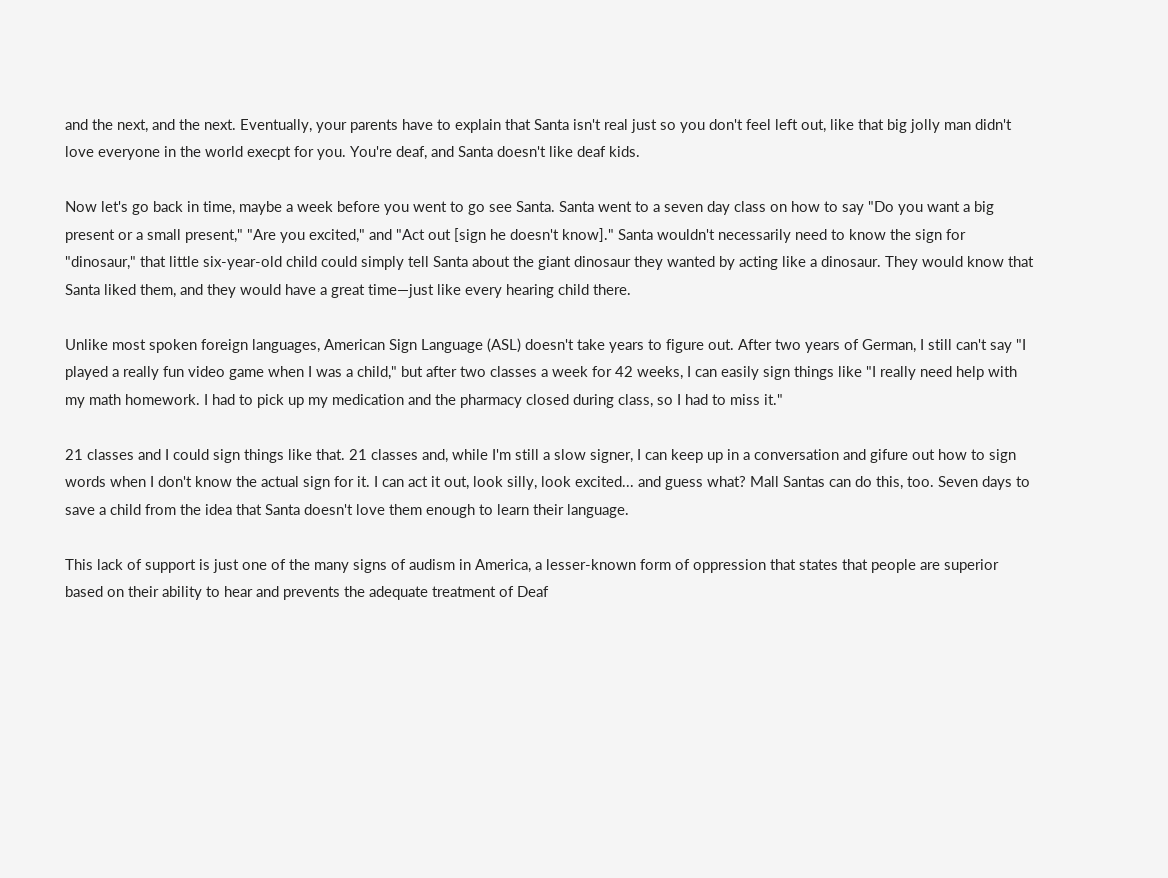and the next, and the next. Eventually, your parents have to explain that Santa isn't real just so you don't feel left out, like that big jolly man didn't love everyone in the world execpt for you. You're deaf, and Santa doesn't like deaf kids.

Now let's go back in time, maybe a week before you went to go see Santa. Santa went to a seven day class on how to say "Do you want a big present or a small present," "Are you excited," and "Act out [sign he doesn't know]." Santa wouldn't necessarily need to know the sign for "dinosaur," that little six-year-old child could simply tell Santa about the giant dinosaur they wanted by acting like a dinosaur. They would know that Santa liked them, and they would have a great time—just like every hearing child there.

Unlike most spoken foreign languages, American Sign Language (ASL) doesn't take years to figure out. After two years of German, I still can't say "I played a really fun video game when I was a child," but after two classes a week for 42 weeks, I can easily sign things like "I really need help with my math homework. I had to pick up my medication and the pharmacy closed during class, so I had to miss it."

21 classes and I could sign things like that. 21 classes and, while I'm still a slow signer, I can keep up in a conversation and gifure out how to sign words when I don't know the actual sign for it. I can act it out, look silly, look excited... and guess what? Mall Santas can do this, too. Seven days to save a child from the idea that Santa doesn't love them enough to learn their language.

This lack of support is just one of the many signs of audism in America, a lesser-known form of oppression that states that people are superior based on their ability to hear and prevents the adequate treatment of Deaf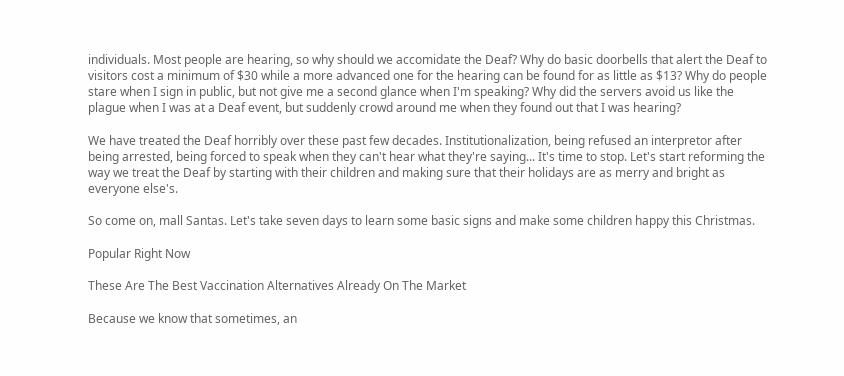individuals. Most people are hearing, so why should we accomidate the Deaf? Why do basic doorbells that alert the Deaf to visitors cost a minimum of $30 while a more advanced one for the hearing can be found for as little as $13? Why do people stare when I sign in public, but not give me a second glance when I'm speaking? Why did the servers avoid us like the plague when I was at a Deaf event, but suddenly crowd around me when they found out that I was hearing?

We have treated the Deaf horribly over these past few decades. Institutionalization, being refused an interpretor after being arrested, being forced to speak when they can't hear what they're saying... It's time to stop. Let's start reforming the way we treat the Deaf by starting with their children and making sure that their holidays are as merry and bright as everyone else's.

So come on, mall Santas. Let's take seven days to learn some basic signs and make some children happy this Christmas.

Popular Right Now

These Are The Best Vaccination Alternatives Already On The Market

Because we know that sometimes, an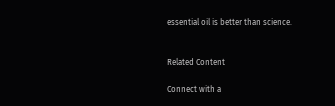essential oil is better than science.


Related Content

Connect with a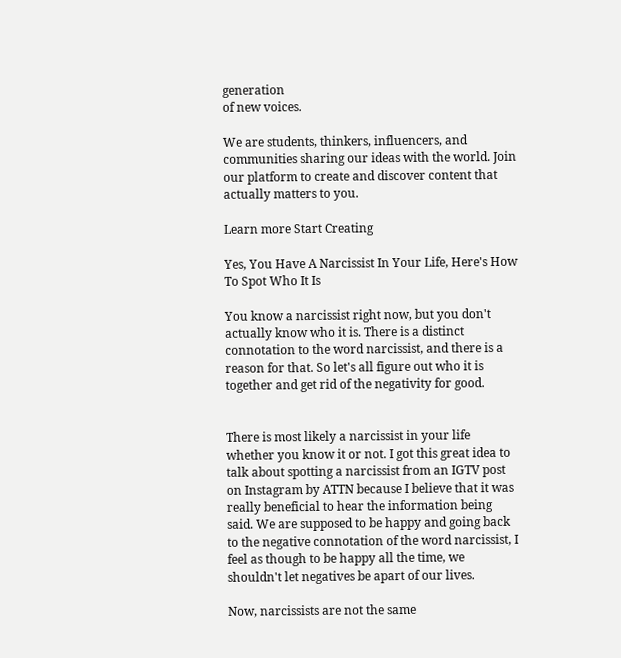generation
of new voices.

We are students, thinkers, influencers, and communities sharing our ideas with the world. Join our platform to create and discover content that actually matters to you.

Learn more Start Creating

Yes, You Have A Narcissist In Your Life, Here's How To Spot Who It Is

You know a narcissist right now, but you don't actually know who it is. There is a distinct connotation to the word narcissist, and there is a reason for that. So let's all figure out who it is together and get rid of the negativity for good.


There is most likely a narcissist in your life whether you know it or not. I got this great idea to talk about spotting a narcissist from an IGTV post on Instagram by ATTN because I believe that it was really beneficial to hear the information being said. We are supposed to be happy and going back to the negative connotation of the word narcissist, I feel as though to be happy all the time, we shouldn't let negatives be apart of our lives.

Now, narcissists are not the same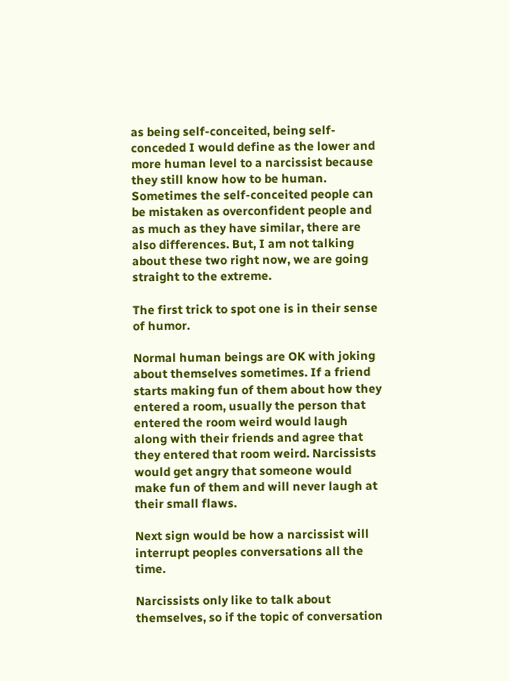as being self-conceited, being self-conceded I would define as the lower and more human level to a narcissist because they still know how to be human. Sometimes the self-conceited people can be mistaken as overconfident people and as much as they have similar, there are also differences. But, I am not talking about these two right now, we are going straight to the extreme.

The first trick to spot one is in their sense of humor.

Normal human beings are OK with joking about themselves sometimes. If a friend starts making fun of them about how they entered a room, usually the person that entered the room weird would laugh along with their friends and agree that they entered that room weird. Narcissists would get angry that someone would make fun of them and will never laugh at their small flaws.

Next sign would be how a narcissist will interrupt peoples conversations all the time.

Narcissists only like to talk about themselves, so if the topic of conversation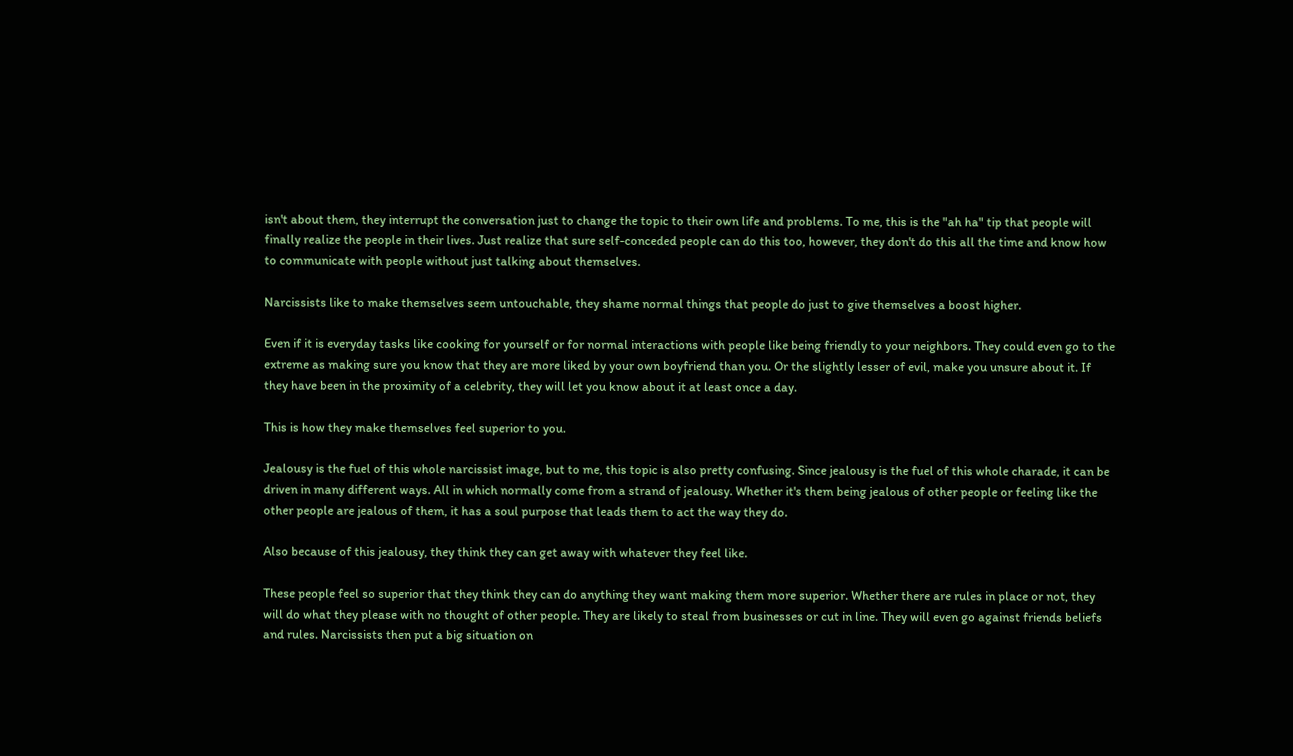isn't about them, they interrupt the conversation just to change the topic to their own life and problems. To me, this is the "ah ha" tip that people will finally realize the people in their lives. Just realize that sure self-conceded people can do this too, however, they don't do this all the time and know how to communicate with people without just talking about themselves.

Narcissists like to make themselves seem untouchable, they shame normal things that people do just to give themselves a boost higher.

Even if it is everyday tasks like cooking for yourself or for normal interactions with people like being friendly to your neighbors. They could even go to the extreme as making sure you know that they are more liked by your own boyfriend than you. Or the slightly lesser of evil, make you unsure about it. If they have been in the proximity of a celebrity, they will let you know about it at least once a day.

This is how they make themselves feel superior to you.

Jealousy is the fuel of this whole narcissist image, but to me, this topic is also pretty confusing. Since jealousy is the fuel of this whole charade, it can be driven in many different ways. All in which normally come from a strand of jealousy. Whether it's them being jealous of other people or feeling like the other people are jealous of them, it has a soul purpose that leads them to act the way they do.

Also because of this jealousy, they think they can get away with whatever they feel like.

These people feel so superior that they think they can do anything they want making them more superior. Whether there are rules in place or not, they will do what they please with no thought of other people. They are likely to steal from businesses or cut in line. They will even go against friends beliefs and rules. Narcissists then put a big situation on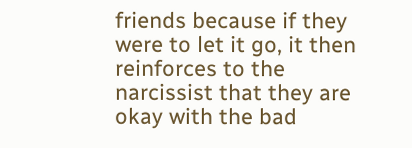friends because if they were to let it go, it then reinforces to the narcissist that they are okay with the bad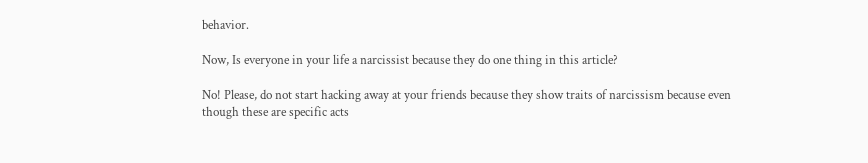behavior.

Now, Is everyone in your life a narcissist because they do one thing in this article?

No! Please, do not start hacking away at your friends because they show traits of narcissism because even though these are specific acts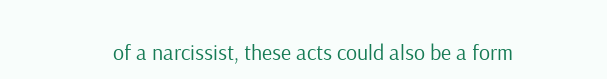of a narcissist, these acts could also be a form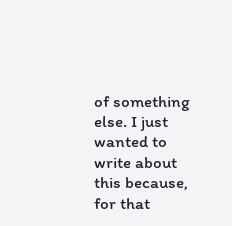of something else. I just wanted to write about this because, for that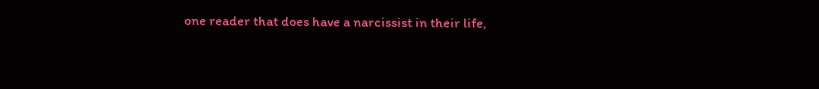one reader that does have a narcissist in their life,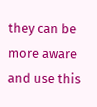they can be more aware and use this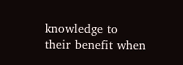knowledge to their benefit when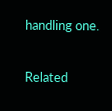handling one.

Related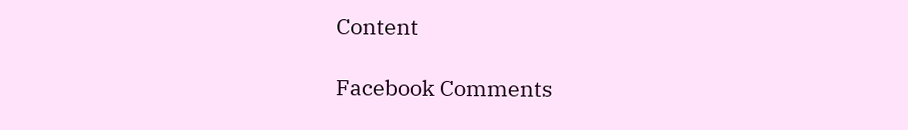Content

Facebook Comments